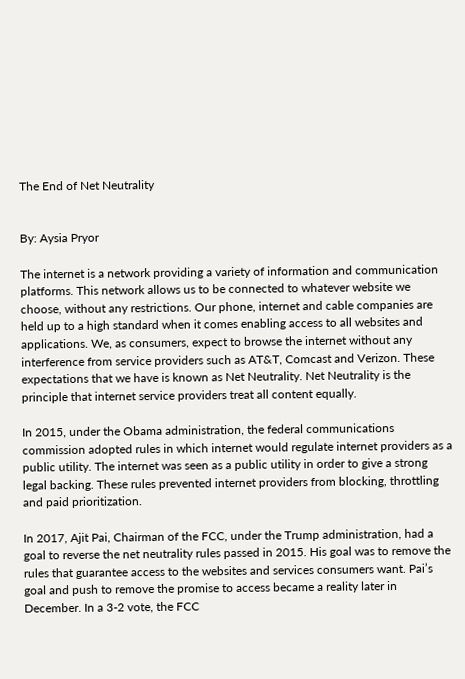The End of Net Neutrality


By: Aysia Pryor

The internet is a network providing a variety of information and communication platforms. This network allows us to be connected to whatever website we choose, without any restrictions. Our phone, internet and cable companies are held up to a high standard when it comes enabling access to all websites and applications. We, as consumers, expect to browse the internet without any interference from service providers such as AT&T, Comcast and Verizon. These expectations that we have is known as Net Neutrality. Net Neutrality is the principle that internet service providers treat all content equally.

In 2015, under the Obama administration, the federal communications commission adopted rules in which internet would regulate internet providers as a public utility. The internet was seen as a public utility in order to give a strong legal backing. These rules prevented internet providers from blocking, throttling and paid prioritization.

In 2017, Ajit Pai, Chairman of the FCC, under the Trump administration, had a goal to reverse the net neutrality rules passed in 2015. His goal was to remove the rules that guarantee access to the websites and services consumers want. Pai’s goal and push to remove the promise to access became a reality later in December. In a 3-2 vote, the FCC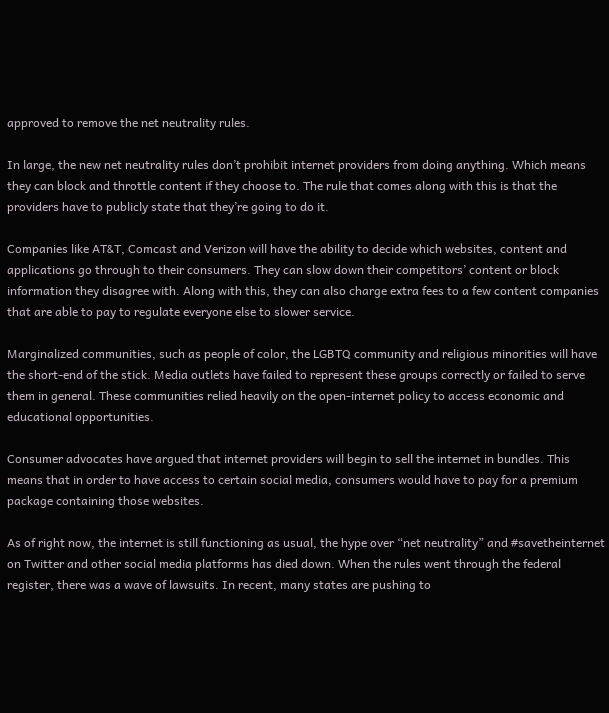approved to remove the net neutrality rules.

In large, the new net neutrality rules don’t prohibit internet providers from doing anything. Which means they can block and throttle content if they choose to. The rule that comes along with this is that the providers have to publicly state that they’re going to do it.

Companies like AT&T, Comcast and Verizon will have the ability to decide which websites, content and applications go through to their consumers. They can slow down their competitors’ content or block information they disagree with. Along with this, they can also charge extra fees to a few content companies that are able to pay to regulate everyone else to slower service.

Marginalized communities, such as people of color, the LGBTQ community and religious minorities will have the short-end of the stick. Media outlets have failed to represent these groups correctly or failed to serve them in general. These communities relied heavily on the open-internet policy to access economic and educational opportunities.

Consumer advocates have argued that internet providers will begin to sell the internet in bundles. This means that in order to have access to certain social media, consumers would have to pay for a premium package containing those websites.

As of right now, the internet is still functioning as usual, the hype over “net neutrality” and #savetheinternet on Twitter and other social media platforms has died down. When the rules went through the federal register, there was a wave of lawsuits. In recent, many states are pushing to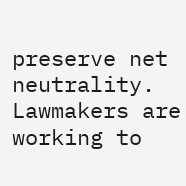preserve net neutrality. Lawmakers are working to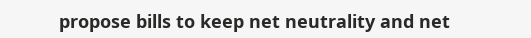propose bills to keep net neutrality and net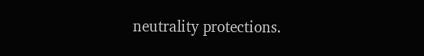neutrality protections.